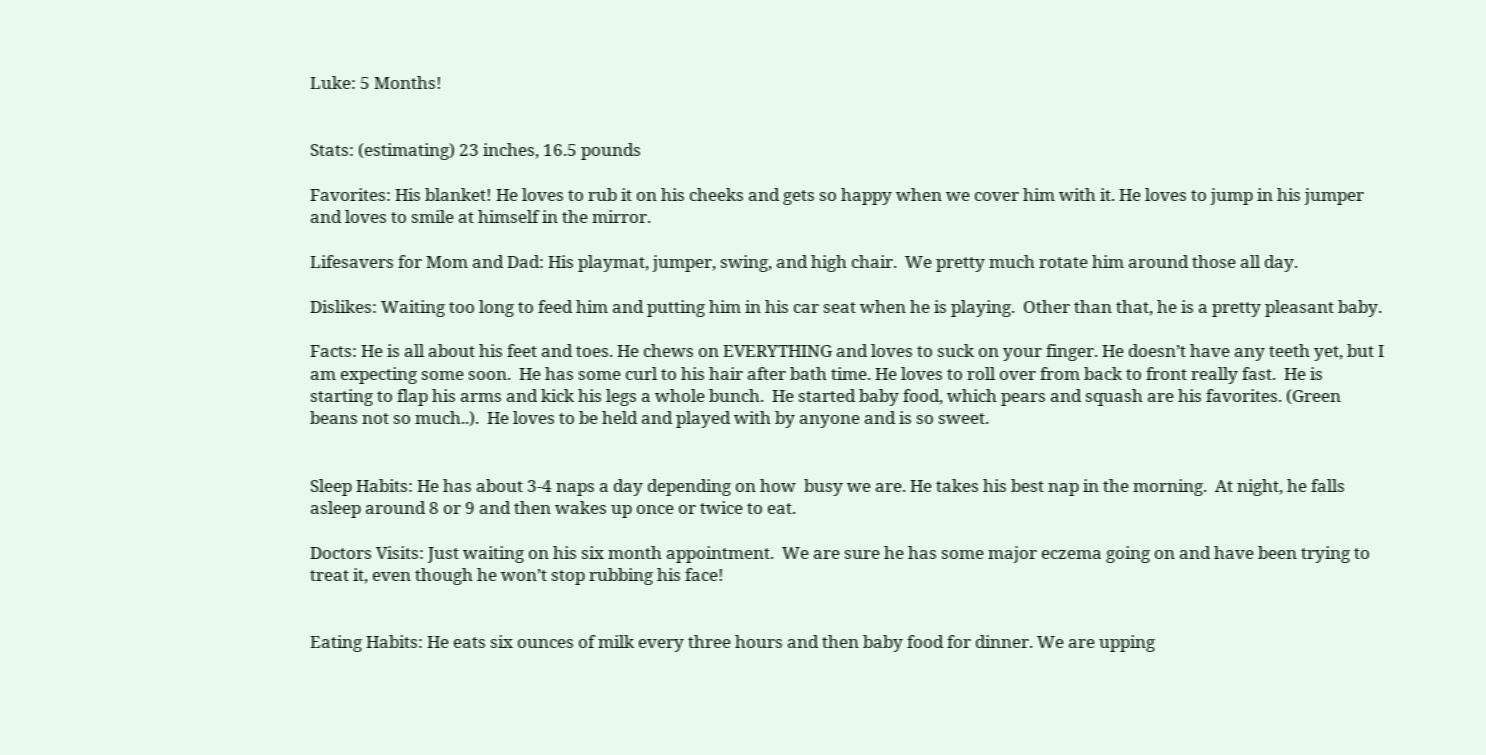Luke: 5 Months!


Stats: (estimating) 23 inches, 16.5 pounds

Favorites: His blanket! He loves to rub it on his cheeks and gets so happy when we cover him with it. He loves to jump in his jumper and loves to smile at himself in the mirror.

Lifesavers for Mom and Dad: His playmat, jumper, swing, and high chair.  We pretty much rotate him around those all day.

Dislikes: Waiting too long to feed him and putting him in his car seat when he is playing.  Other than that, he is a pretty pleasant baby.

Facts: He is all about his feet and toes. He chews on EVERYTHING and loves to suck on your finger. He doesn’t have any teeth yet, but I am expecting some soon.  He has some curl to his hair after bath time. He loves to roll over from back to front really fast.  He is starting to flap his arms and kick his legs a whole bunch.  He started baby food, which pears and squash are his favorites. (Green beans not so much..).  He loves to be held and played with by anyone and is so sweet.


Sleep Habits: He has about 3-4 naps a day depending on how  busy we are. He takes his best nap in the morning.  At night, he falls asleep around 8 or 9 and then wakes up once or twice to eat.

Doctors Visits: Just waiting on his six month appointment.  We are sure he has some major eczema going on and have been trying to treat it, even though he won’t stop rubbing his face!


Eating Habits: He eats six ounces of milk every three hours and then baby food for dinner. We are upping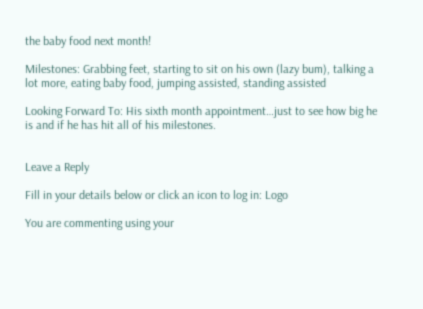the baby food next month!

Milestones: Grabbing feet, starting to sit on his own (lazy bum), talking a lot more, eating baby food, jumping assisted, standing assisted

Looking Forward To: His sixth month appointment…just to see how big he is and if he has hit all of his milestones.


Leave a Reply

Fill in your details below or click an icon to log in: Logo

You are commenting using your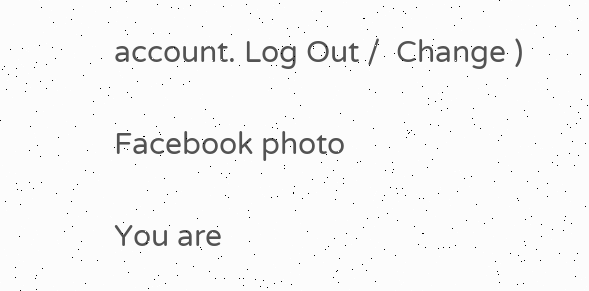account. Log Out /  Change )

Facebook photo

You are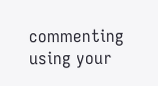commenting using your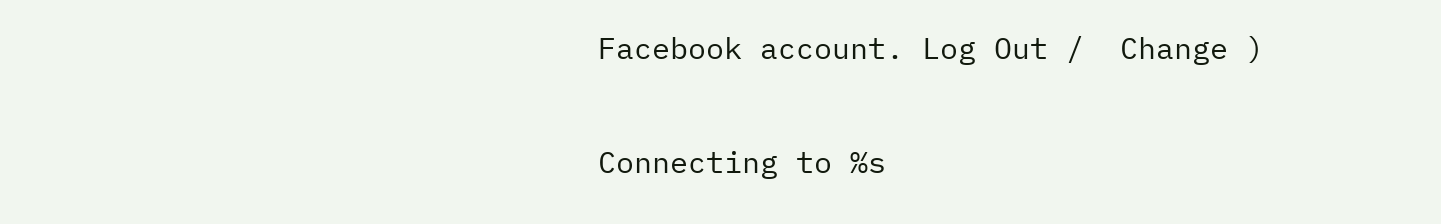Facebook account. Log Out /  Change )

Connecting to %s